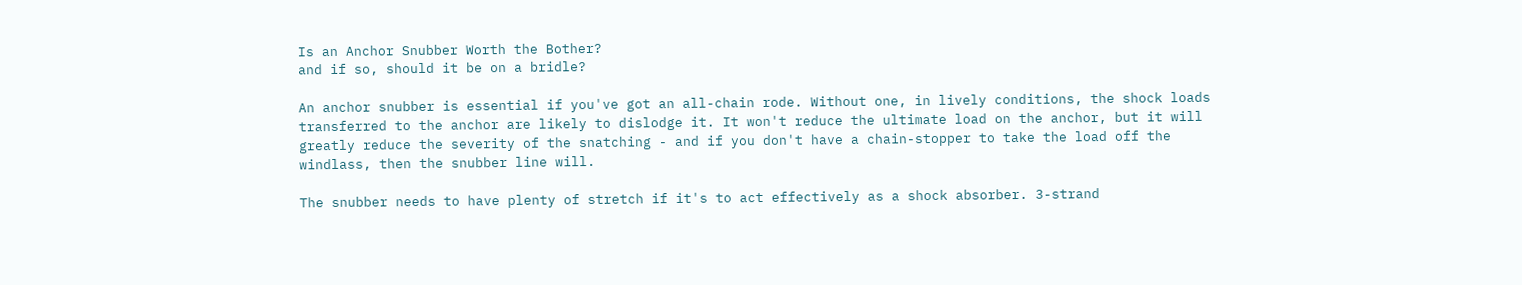Is an Anchor Snubber Worth the Bother?
and if so, should it be on a bridle?

An anchor snubber is essential if you've got an all-chain rode. Without one, in lively conditions, the shock loads transferred to the anchor are likely to dislodge it. It won't reduce the ultimate load on the anchor, but it will greatly reduce the severity of the snatching - and if you don't have a chain-stopper to take the load off the windlass, then the snubber line will.

The snubber needs to have plenty of stretch if it's to act effectively as a shock absorber. 3-strand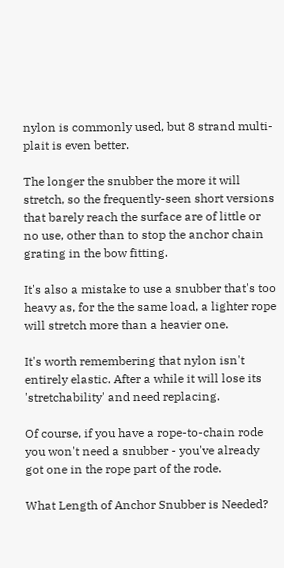nylon is commonly used, but 8 strand multi-plait is even better.

The longer the snubber the more it will stretch, so the frequently-seen short versions that barely reach the surface are of little or no use, other than to stop the anchor chain grating in the bow fitting.

It's also a mistake to use a snubber that's too heavy as, for the the same load, a lighter rope will stretch more than a heavier one.

It's worth remembering that nylon isn't entirely elastic. After a while it will lose its 'stretchability' and need replacing.

Of course, if you have a rope-to-chain rode you won't need a snubber - you've already got one in the rope part of the rode.

What Length of Anchor Snubber is Needed?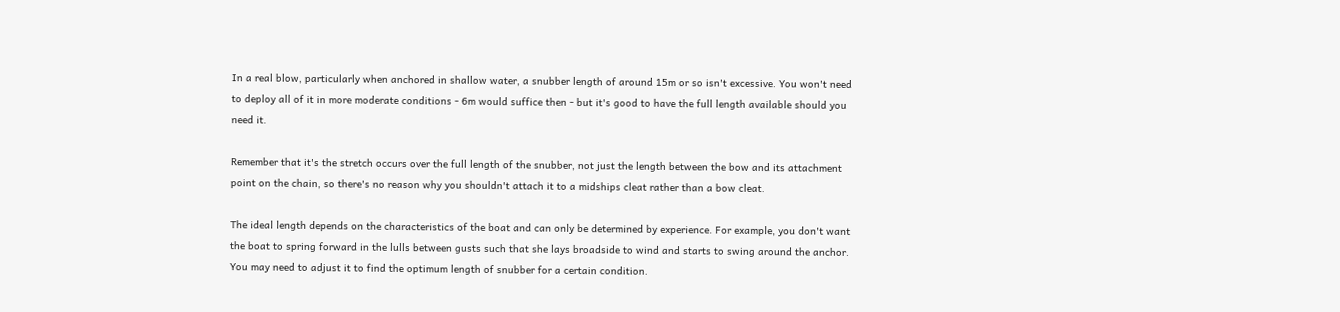In a real blow, particularly when anchored in shallow water, a snubber length of around 15m or so isn't excessive. You won't need to deploy all of it in more moderate conditions - 6m would suffice then - but it's good to have the full length available should you need it.

Remember that it's the stretch occurs over the full length of the snubber, not just the length between the bow and its attachment point on the chain, so there's no reason why you shouldn't attach it to a midships cleat rather than a bow cleat.

The ideal length depends on the characteristics of the boat and can only be determined by experience. For example, you don't want the boat to spring forward in the lulls between gusts such that she lays broadside to wind and starts to swing around the anchor. You may need to adjust it to find the optimum length of snubber for a certain condition.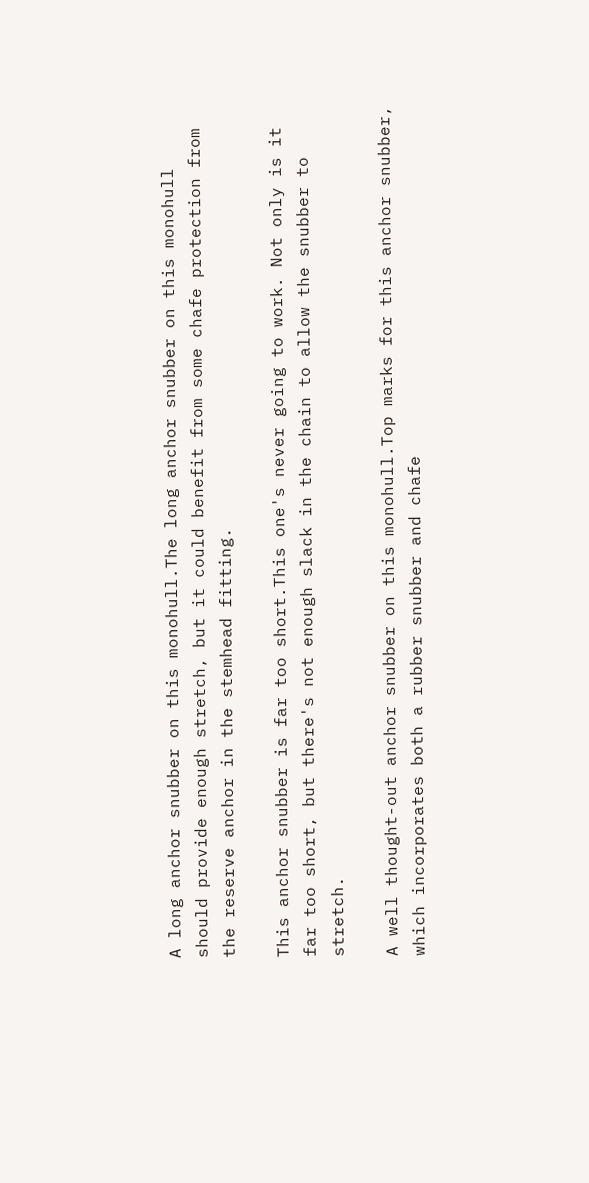A long anchor snubber on this monohull.The long anchor snubber on this monohull should provide enough stretch, but it could benefit from some chafe protection from the reserve anchor in the stemhead fitting.

This anchor snubber is far too short.This one's never going to work. Not only is it far too short, but there's not enough slack in the chain to allow the snubber to stretch.

A well thought-out anchor snubber on this monohull.Top marks for this anchor snubber, which incorporates both a rubber snubber and chafe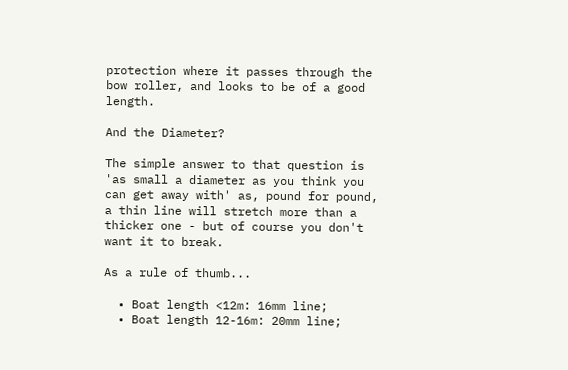protection where it passes through the bow roller, and looks to be of a good length.

And the Diameter?

The simple answer to that question is 'as small a diameter as you think you can get away with' as, pound for pound, a thin line will stretch more than a thicker one - but of course you don't want it to break.

As a rule of thumb...

  • Boat length <12m: 16mm line;
  • Boat length 12-16m: 20mm line;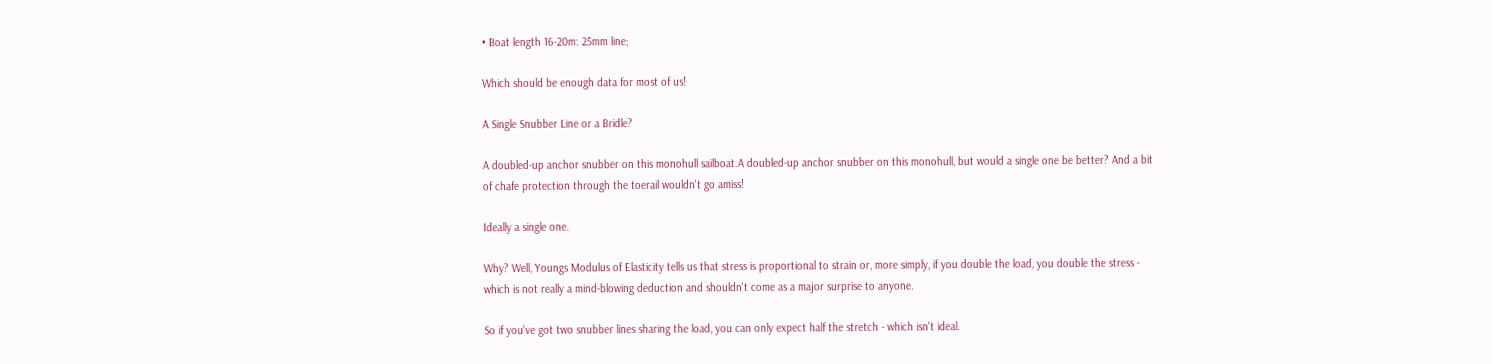• Boat length 16-20m: 25mm line;

Which should be enough data for most of us!

A Single Snubber Line or a Bridle?

A doubled-up anchor snubber on this monohull sailboat.A doubled-up anchor snubber on this monohull, but would a single one be better? And a bit of chafe protection through the toerail wouldn't go amiss!

Ideally a single one.

Why? Well, Youngs Modulus of Elasticity tells us that stress is proportional to strain or, more simply, if you double the load, you double the stress - which is not really a mind-blowing deduction and shouldn't come as a major surprise to anyone.

So if you've got two snubber lines sharing the load, you can only expect half the stretch - which isn't ideal.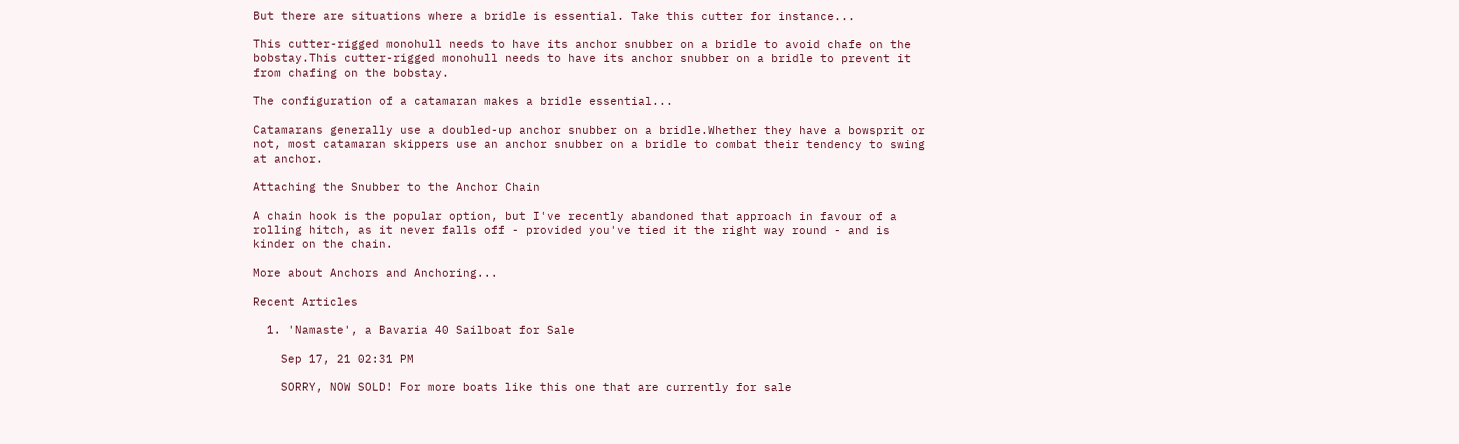But there are situations where a bridle is essential. Take this cutter for instance...

This cutter-rigged monohull needs to have its anchor snubber on a bridle to avoid chafe on the bobstay.This cutter-rigged monohull needs to have its anchor snubber on a bridle to prevent it from chafing on the bobstay.

The configuration of a catamaran makes a bridle essential...

Catamarans generally use a doubled-up anchor snubber on a bridle.Whether they have a bowsprit or not, most catamaran skippers use an anchor snubber on a bridle to combat their tendency to swing at anchor.

Attaching the Snubber to the Anchor Chain

A chain hook is the popular option, but I've recently abandoned that approach in favour of a rolling hitch, as it never falls off - provided you've tied it the right way round - and is kinder on the chain.

More about Anchors and Anchoring...

Recent Articles

  1. 'Namaste', a Bavaria 40 Sailboat for Sale

    Sep 17, 21 02:31 PM

    SORRY, NOW SOLD! For more boats like this one that are currently for sale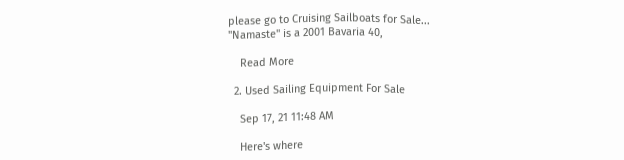please go to Cruising Sailboats for Sale... ''Namaste'' is a 2001 Bavaria 40,

    Read More

  2. Used Sailing Equipment For Sale

    Sep 17, 21 11:48 AM

    Here's where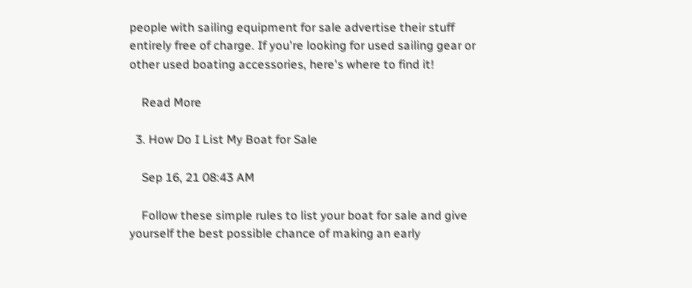people with sailing equipment for sale advertise their stuff entirely free of charge. If you're looking for used sailing gear or other used boating accessories, here's where to find it!

    Read More

  3. How Do I List My Boat for Sale

    Sep 16, 21 08:43 AM

    Follow these simple rules to list your boat for sale and give yourself the best possible chance of making an early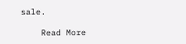sale.

    Read More